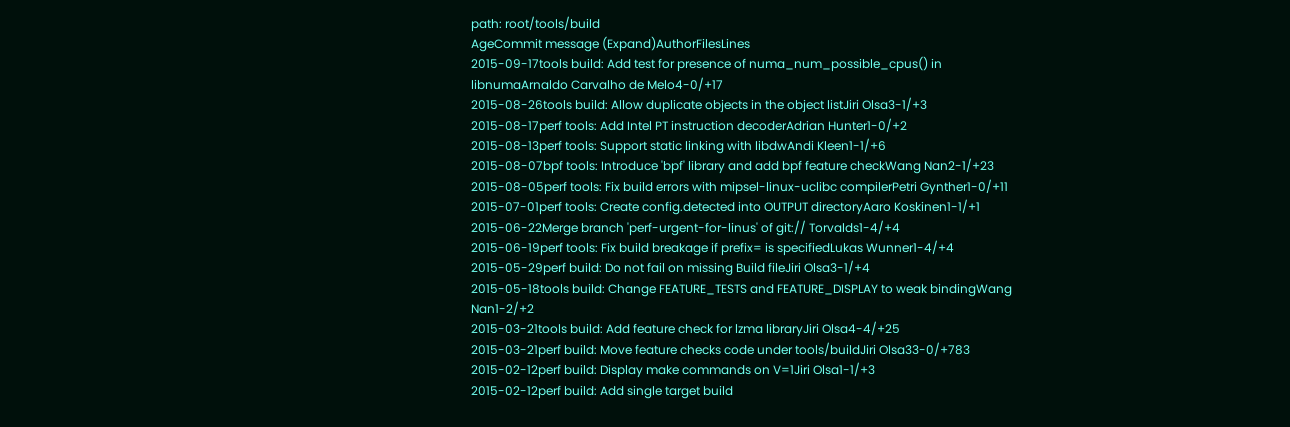path: root/tools/build
AgeCommit message (Expand)AuthorFilesLines
2015-09-17tools build: Add test for presence of numa_num_possible_cpus() in libnumaArnaldo Carvalho de Melo4-0/+17
2015-08-26tools build: Allow duplicate objects in the object listJiri Olsa3-1/+3
2015-08-17perf tools: Add Intel PT instruction decoderAdrian Hunter1-0/+2
2015-08-13perf tools: Support static linking with libdwAndi Kleen1-1/+6
2015-08-07bpf tools: Introduce 'bpf' library and add bpf feature checkWang Nan2-1/+23
2015-08-05perf tools: Fix build errors with mipsel-linux-uclibc compilerPetri Gynther1-0/+11
2015-07-01perf tools: Create config.detected into OUTPUT directoryAaro Koskinen1-1/+1
2015-06-22Merge branch 'perf-urgent-for-linus' of git:// Torvalds1-4/+4
2015-06-19perf tools: Fix build breakage if prefix= is specifiedLukas Wunner1-4/+4
2015-05-29perf build: Do not fail on missing Build fileJiri Olsa3-1/+4
2015-05-18tools build: Change FEATURE_TESTS and FEATURE_DISPLAY to weak bindingWang Nan1-2/+2
2015-03-21tools build: Add feature check for lzma libraryJiri Olsa4-4/+25
2015-03-21perf build: Move feature checks code under tools/buildJiri Olsa33-0/+783
2015-02-12perf build: Display make commands on V=1Jiri Olsa1-1/+3
2015-02-12perf build: Add single target build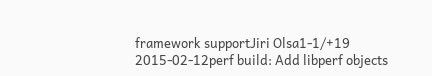framework supportJiri Olsa1-1/+19
2015-02-12perf build: Add libperf objects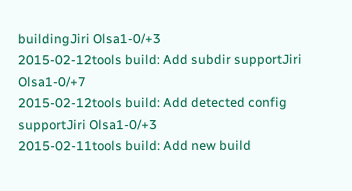buildingJiri Olsa1-0/+3
2015-02-12tools build: Add subdir supportJiri Olsa1-0/+7
2015-02-12tools build: Add detected config supportJiri Olsa1-0/+3
2015-02-11tools build: Add new build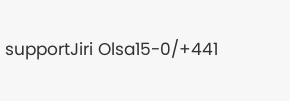supportJiri Olsa15-0/+441